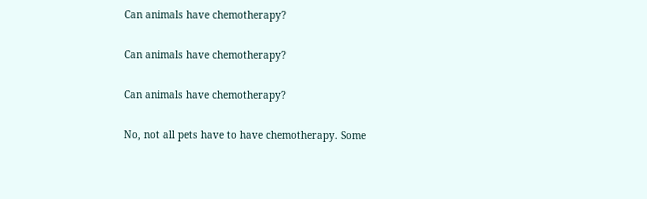Can animals have chemotherapy?

Can animals have chemotherapy?

Can animals have chemotherapy?

No, not all pets have to have chemotherapy. Some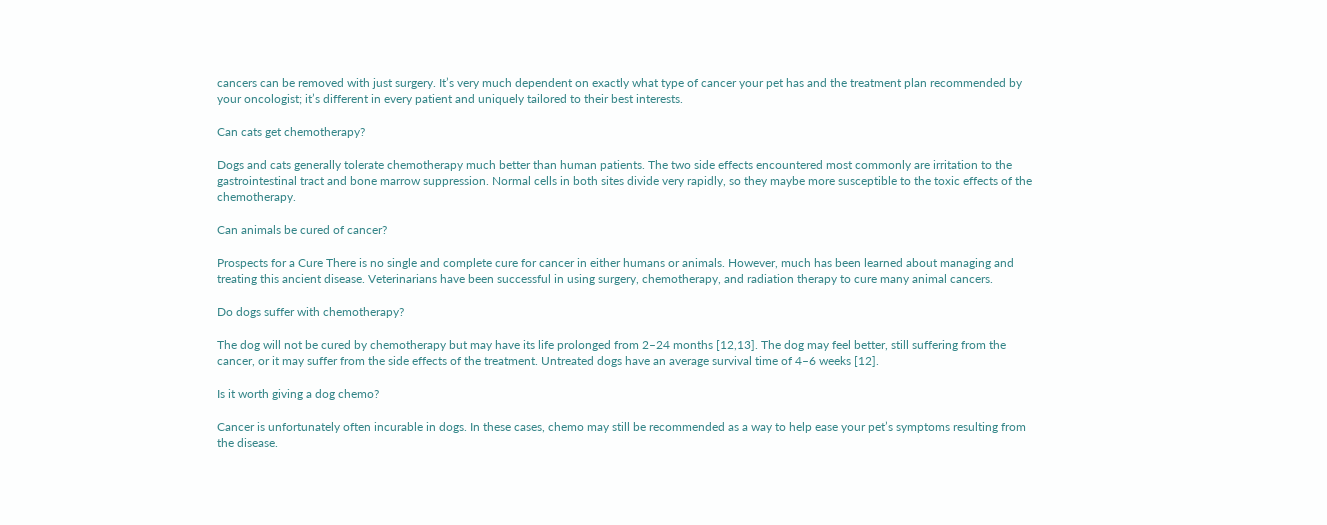cancers can be removed with just surgery. It’s very much dependent on exactly what type of cancer your pet has and the treatment plan recommended by your oncologist; it’s different in every patient and uniquely tailored to their best interests.

Can cats get chemotherapy?

Dogs and cats generally tolerate chemotherapy much better than human patients. The two side effects encountered most commonly are irritation to the gastrointestinal tract and bone marrow suppression. Normal cells in both sites divide very rapidly, so they maybe more susceptible to the toxic effects of the chemotherapy.

Can animals be cured of cancer?

Prospects for a Cure There is no single and complete cure for cancer in either humans or animals. However, much has been learned about managing and treating this ancient disease. Veterinarians have been successful in using surgery, chemotherapy, and radiation therapy to cure many animal cancers.

Do dogs suffer with chemotherapy?

The dog will not be cured by chemotherapy but may have its life prolonged from 2–24 months [12,13]. The dog may feel better, still suffering from the cancer, or it may suffer from the side effects of the treatment. Untreated dogs have an average survival time of 4–6 weeks [12].

Is it worth giving a dog chemo?

Cancer is unfortunately often incurable in dogs. In these cases, chemo may still be recommended as a way to help ease your pet’s symptoms resulting from the disease.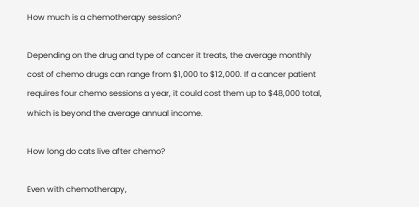How much is a chemotherapy session?

Depending on the drug and type of cancer it treats, the average monthly cost of chemo drugs can range from $1,000 to $12,000. If a cancer patient requires four chemo sessions a year, it could cost them up to $48,000 total, which is beyond the average annual income.

How long do cats live after chemo?

Even with chemotherapy,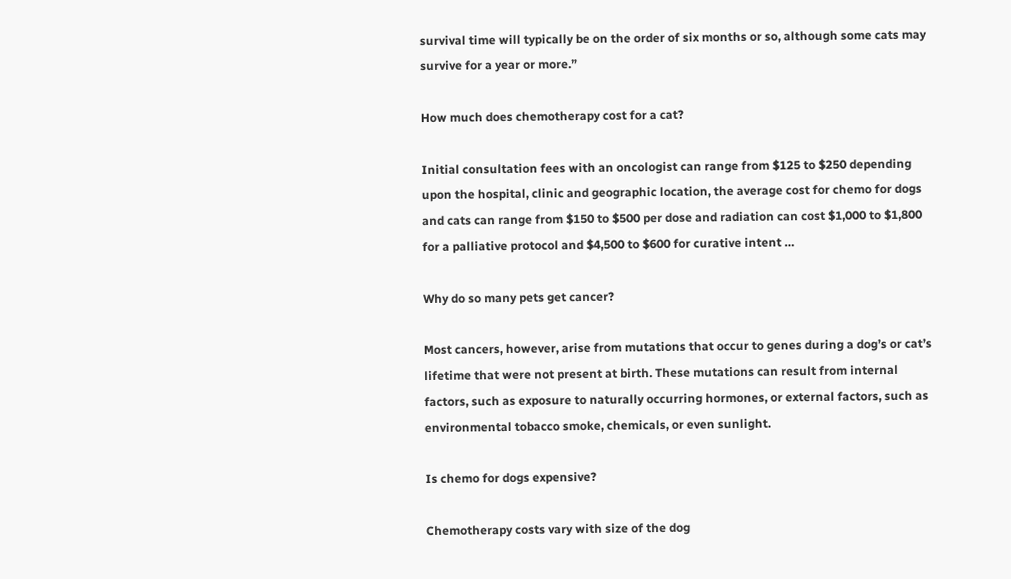survival time will typically be on the order of six months or so, although some cats may survive for a year or more.”

How much does chemotherapy cost for a cat?

Initial consultation fees with an oncologist can range from $125 to $250 depending upon the hospital, clinic and geographic location, the average cost for chemo for dogs and cats can range from $150 to $500 per dose and radiation can cost $1,000 to $1,800 for a palliative protocol and $4,500 to $600 for curative intent …

Why do so many pets get cancer?

Most cancers, however, arise from mutations that occur to genes during a dog’s or cat’s lifetime that were not present at birth. These mutations can result from internal factors, such as exposure to naturally occurring hormones, or external factors, such as environmental tobacco smoke, chemicals, or even sunlight.

Is chemo for dogs expensive?

Chemotherapy costs vary with size of the dog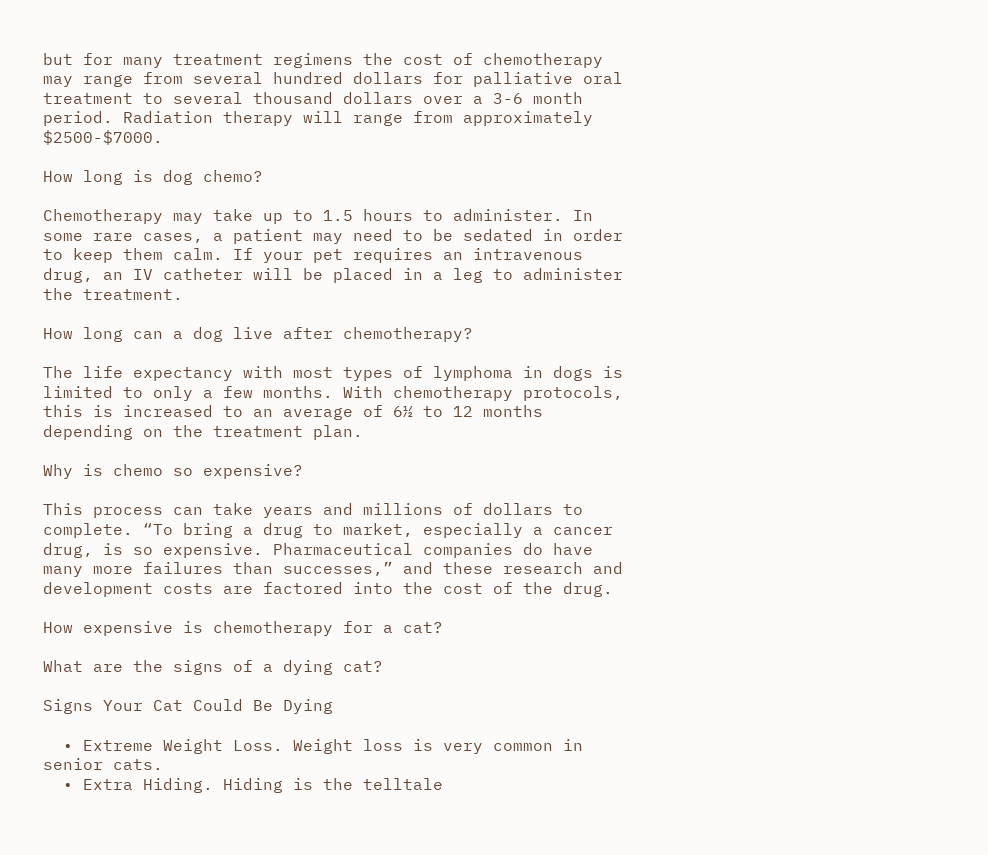but for many treatment regimens the cost of chemotherapy may range from several hundred dollars for palliative oral treatment to several thousand dollars over a 3-6 month period. Radiation therapy will range from approximately $2500-$7000.

How long is dog chemo?

Chemotherapy may take up to 1.5 hours to administer. In some rare cases, a patient may need to be sedated in order to keep them calm. If your pet requires an intravenous drug, an IV catheter will be placed in a leg to administer the treatment.

How long can a dog live after chemotherapy?

The life expectancy with most types of lymphoma in dogs is limited to only a few months. With chemotherapy protocols, this is increased to an average of 6½ to 12 months depending on the treatment plan.

Why is chemo so expensive?

This process can take years and millions of dollars to complete. “To bring a drug to market, especially a cancer drug, is so expensive. Pharmaceutical companies do have many more failures than successes,” and these research and development costs are factored into the cost of the drug.

How expensive is chemotherapy for a cat?

What are the signs of a dying cat?

Signs Your Cat Could Be Dying

  • Extreme Weight Loss. Weight loss is very common in senior cats.
  • Extra Hiding. Hiding is the telltale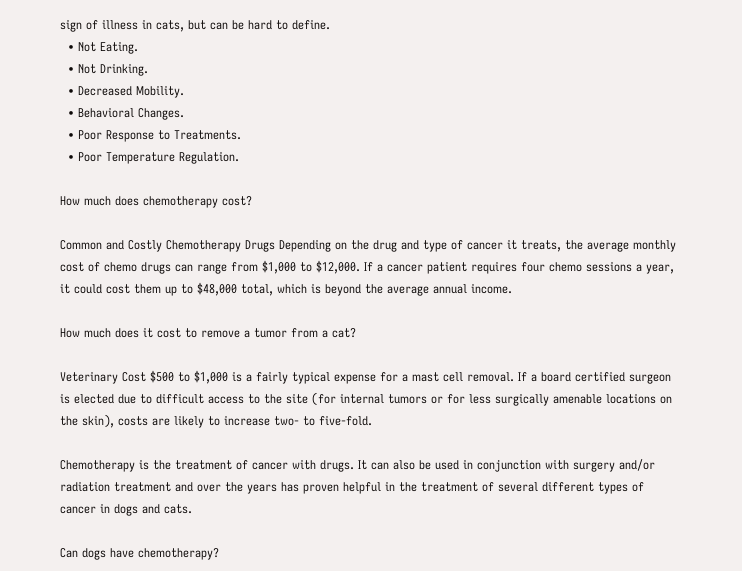sign of illness in cats, but can be hard to define.
  • Not Eating.
  • Not Drinking.
  • Decreased Mobility.
  • Behavioral Changes.
  • Poor Response to Treatments.
  • Poor Temperature Regulation.

How much does chemotherapy cost?

Common and Costly Chemotherapy Drugs Depending on the drug and type of cancer it treats, the average monthly cost of chemo drugs can range from $1,000 to $12,000. If a cancer patient requires four chemo sessions a year, it could cost them up to $48,000 total, which is beyond the average annual income.

How much does it cost to remove a tumor from a cat?

Veterinary Cost $500 to $1,000 is a fairly typical expense for a mast cell removal. If a board certified surgeon is elected due to difficult access to the site (for internal tumors or for less surgically amenable locations on the skin), costs are likely to increase two- to five-fold.

Chemotherapy is the treatment of cancer with drugs. It can also be used in conjunction with surgery and/or radiation treatment and over the years has proven helpful in the treatment of several different types of cancer in dogs and cats.

Can dogs have chemotherapy?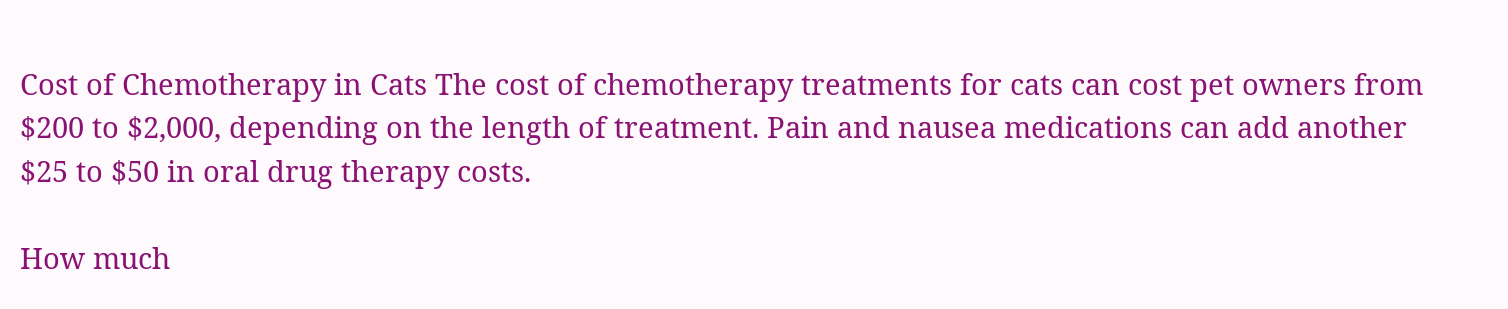Cost of Chemotherapy in Cats The cost of chemotherapy treatments for cats can cost pet owners from $200 to $2,000, depending on the length of treatment. Pain and nausea medications can add another $25 to $50 in oral drug therapy costs.

How much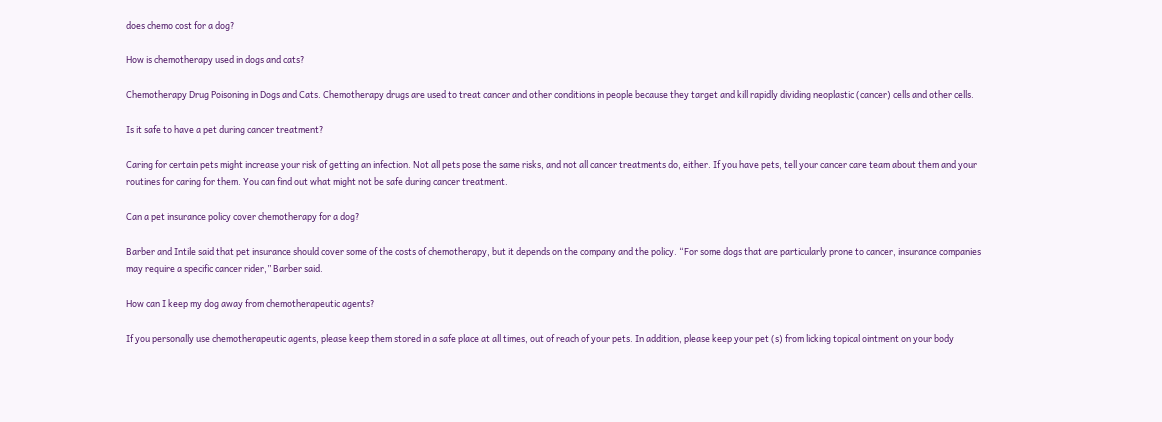does chemo cost for a dog?

How is chemotherapy used in dogs and cats?

Chemotherapy Drug Poisoning in Dogs and Cats. Chemotherapy drugs are used to treat cancer and other conditions in people because they target and kill rapidly dividing neoplastic (cancer) cells and other cells.

Is it safe to have a pet during cancer treatment?

Caring for certain pets might increase your risk of getting an infection. Not all pets pose the same risks, and not all cancer treatments do, either. If you have pets, tell your cancer care team about them and your routines for caring for them. You can find out what might not be safe during cancer treatment.

Can a pet insurance policy cover chemotherapy for a dog?

Barber and Intile said that pet insurance should cover some of the costs of chemotherapy, but it depends on the company and the policy. “For some dogs that are particularly prone to cancer, insurance companies may require a specific cancer rider,” Barber said.

How can I keep my dog away from chemotherapeutic agents?

If you personally use chemotherapeutic agents, please keep them stored in a safe place at all times, out of reach of your pets. In addition, please keep your pet (s) from licking topical ointment on your body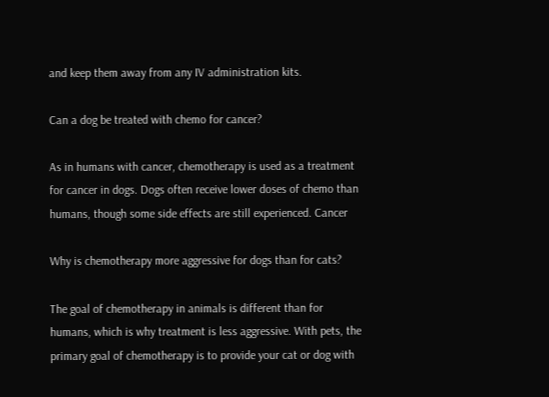and keep them away from any IV administration kits.

Can a dog be treated with chemo for cancer?

As in humans with cancer, chemotherapy is used as a treatment for cancer in dogs. Dogs often receive lower doses of chemo than humans, though some side effects are still experienced. Cancer

Why is chemotherapy more aggressive for dogs than for cats?

The goal of chemotherapy in animals is different than for humans, which is why treatment is less aggressive. With pets, the primary goal of chemotherapy is to provide your cat or dog with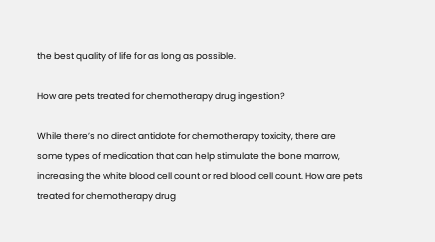the best quality of life for as long as possible.

How are pets treated for chemotherapy drug ingestion?

While there’s no direct antidote for chemotherapy toxicity, there are some types of medication that can help stimulate the bone marrow, increasing the white blood cell count or red blood cell count. How are pets treated for chemotherapy drug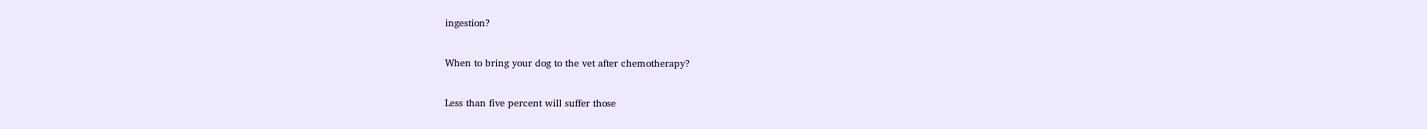ingestion?

When to bring your dog to the vet after chemotherapy?

Less than five percent will suffer those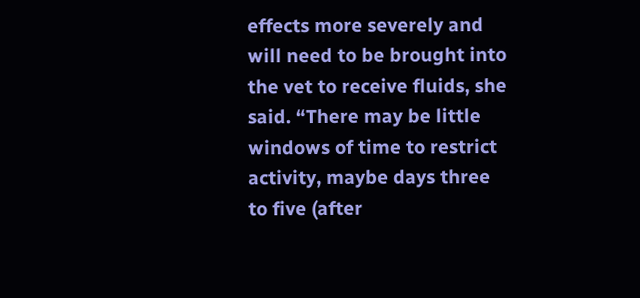effects more severely and will need to be brought into the vet to receive fluids, she said. “There may be little windows of time to restrict activity, maybe days three to five (after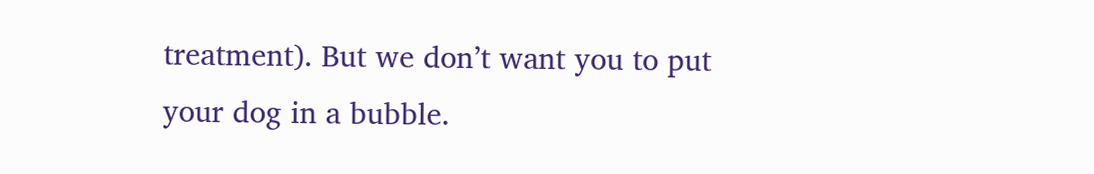treatment). But we don’t want you to put your dog in a bubble.